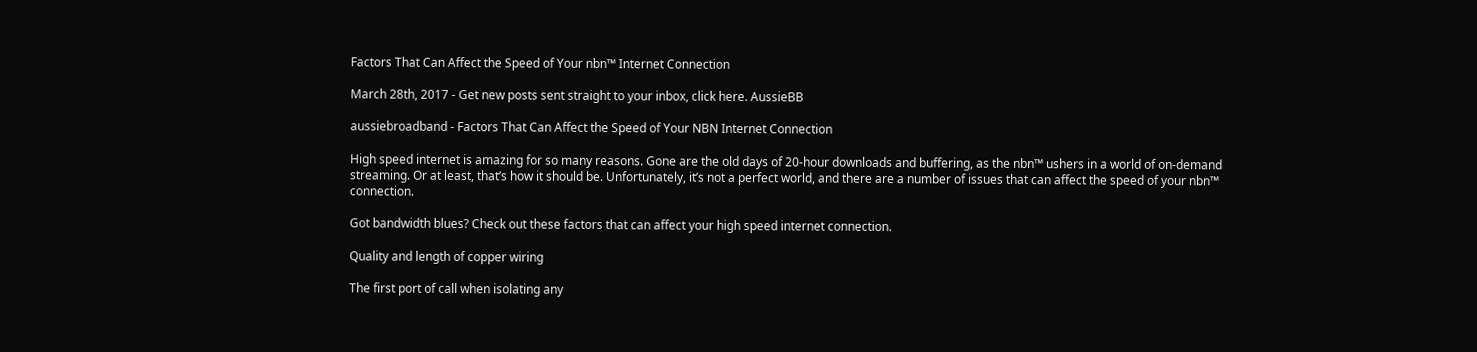Factors That Can Affect the Speed of Your nbn™ Internet Connection

March 28th, 2017 - Get new posts sent straight to your inbox, click here. AussieBB

aussiebroadband - Factors That Can Affect the Speed of Your NBN Internet Connection

High speed internet is amazing for so many reasons. Gone are the old days of 20-hour downloads and buffering, as the nbn™ ushers in a world of on-demand streaming. Or at least, that’s how it should be. Unfortunately, it’s not a perfect world, and there are a number of issues that can affect the speed of your nbn™ connection.

Got bandwidth blues? Check out these factors that can affect your high speed internet connection.

Quality and length of copper wiring

The first port of call when isolating any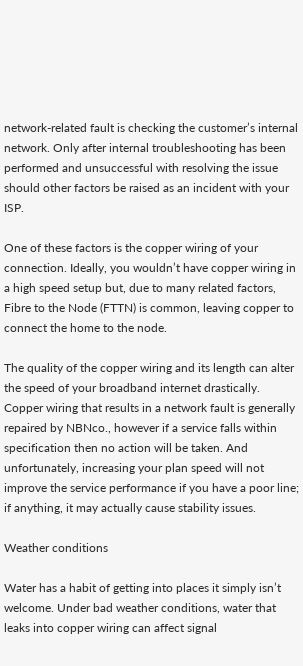network-related fault is checking the customer’s internal network. Only after internal troubleshooting has been performed and unsuccessful with resolving the issue should other factors be raised as an incident with your ISP.

One of these factors is the copper wiring of your connection. Ideally, you wouldn’t have copper wiring in a high speed setup but, due to many related factors, Fibre to the Node (FTTN) is common, leaving copper to connect the home to the node.

The quality of the copper wiring and its length can alter the speed of your broadband internet drastically. Copper wiring that results in a network fault is generally repaired by NBNco., however if a service falls within specification then no action will be taken. And unfortunately, increasing your plan speed will not improve the service performance if you have a poor line; if anything, it may actually cause stability issues.

Weather conditions

Water has a habit of getting into places it simply isn’t welcome. Under bad weather conditions, water that leaks into copper wiring can affect signal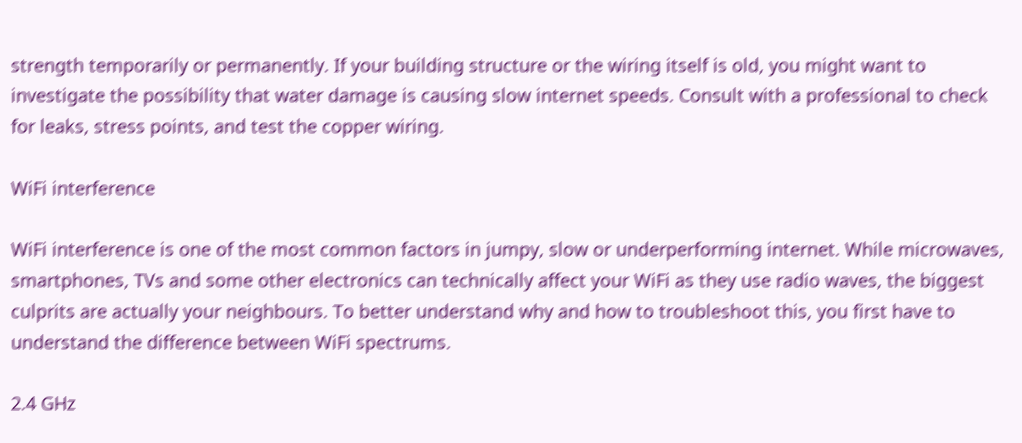strength temporarily or permanently. If your building structure or the wiring itself is old, you might want to investigate the possibility that water damage is causing slow internet speeds. Consult with a professional to check for leaks, stress points, and test the copper wiring.

WiFi interference

WiFi interference is one of the most common factors in jumpy, slow or underperforming internet. While microwaves, smartphones, TVs and some other electronics can technically affect your WiFi as they use radio waves, the biggest culprits are actually your neighbours. To better understand why and how to troubleshoot this, you first have to understand the difference between WiFi spectrums.

2.4 GHz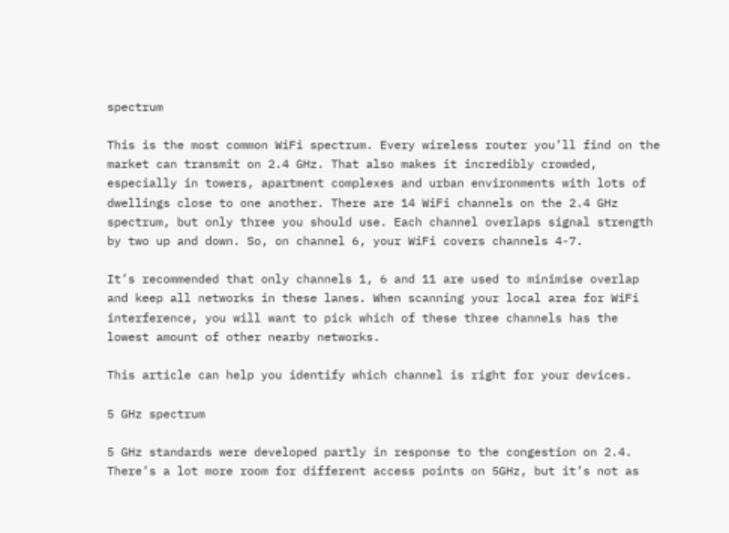spectrum

This is the most common WiFi spectrum. Every wireless router you’ll find on the market can transmit on 2.4 GHz. That also makes it incredibly crowded, especially in towers, apartment complexes and urban environments with lots of dwellings close to one another. There are 14 WiFi channels on the 2.4 GHz spectrum, but only three you should use. Each channel overlaps signal strength by two up and down. So, on channel 6, your WiFi covers channels 4-7.

It’s recommended that only channels 1, 6 and 11 are used to minimise overlap and keep all networks in these lanes. When scanning your local area for WiFi interference, you will want to pick which of these three channels has the lowest amount of other nearby networks.

This article can help you identify which channel is right for your devices.

5 GHz spectrum

5 GHz standards were developed partly in response to the congestion on 2.4. There’s a lot more room for different access points on 5GHz, but it’s not as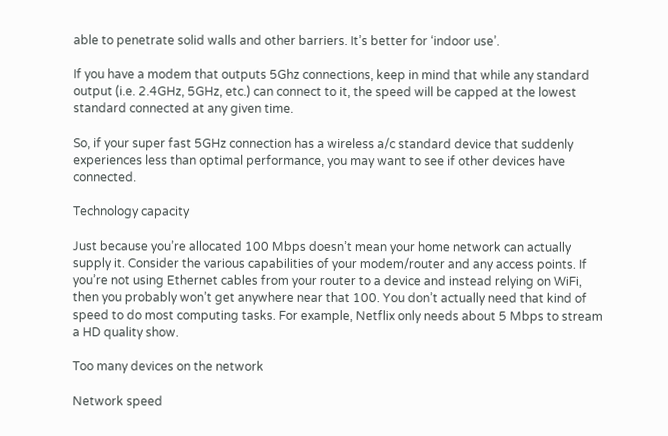able to penetrate solid walls and other barriers. It’s better for ‘indoor use’.

If you have a modem that outputs 5Ghz connections, keep in mind that while any standard output (i.e. 2.4GHz, 5GHz, etc.) can connect to it, the speed will be capped at the lowest standard connected at any given time.

So, if your super fast 5GHz connection has a wireless a/c standard device that suddenly experiences less than optimal performance, you may want to see if other devices have connected.

Technology capacity

Just because you’re allocated 100 Mbps doesn’t mean your home network can actually supply it. Consider the various capabilities of your modem/router and any access points. If you’re not using Ethernet cables from your router to a device and instead relying on WiFi, then you probably won’t get anywhere near that 100. You don’t actually need that kind of speed to do most computing tasks. For example, Netflix only needs about 5 Mbps to stream a HD quality show.

Too many devices on the network

Network speed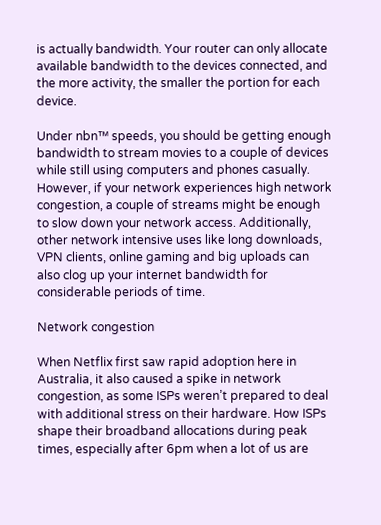is actually bandwidth. Your router can only allocate available bandwidth to the devices connected, and the more activity, the smaller the portion for each device.

Under nbn™ speeds, you should be getting enough bandwidth to stream movies to a couple of devices while still using computers and phones casually. However, if your network experiences high network congestion, a couple of streams might be enough to slow down your network access. Additionally, other network intensive uses like long downloads, VPN clients, online gaming and big uploads can also clog up your internet bandwidth for considerable periods of time.

Network congestion

When Netflix first saw rapid adoption here in Australia, it also caused a spike in network congestion, as some ISPs weren’t prepared to deal with additional stress on their hardware. How ISPs shape their broadband allocations during peak times, especially after 6pm when a lot of us are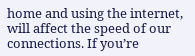home and using the internet, will affect the speed of our connections. If you’re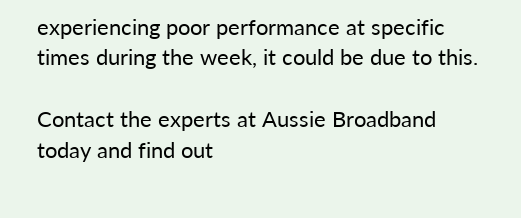experiencing poor performance at specific times during the week, it could be due to this.

Contact the experts at Aussie Broadband today and find out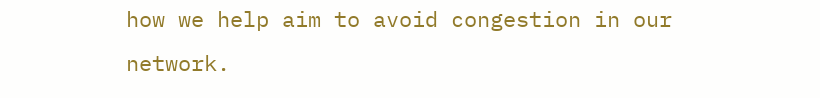how we help aim to avoid congestion in our network.